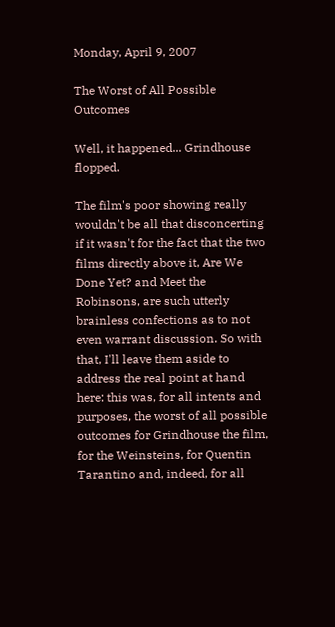Monday, April 9, 2007

The Worst of All Possible Outcomes

Well, it happened... Grindhouse flopped.

The film's poor showing really wouldn't be all that disconcerting if it wasn't for the fact that the two films directly above it, Are We Done Yet? and Meet the Robinsons, are such utterly brainless confections as to not even warrant discussion. So with that, I'll leave them aside to address the real point at hand here: this was, for all intents and purposes, the worst of all possible outcomes for Grindhouse the film, for the Weinsteins, for Quentin Tarantino and, indeed, for all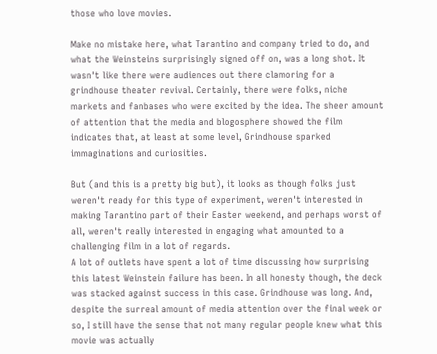those who love movies.

Make no mistake here, what Tarantino and company tried to do, and what the Weinsteins surprisingly signed off on, was a long shot. It wasn't like there were audiences out there clamoring for a grindhouse theater revival. Certainly, there were folks, niche markets and fanbases who were excited by the idea. The sheer amount of attention that the media and blogosphere showed the film indicates that, at least at some level, Grindhouse sparked immaginations and curiosities.

But (and this is a pretty big but), it looks as though folks just weren't ready for this type of experiment, weren't interested in making Tarantino part of their Easter weekend, and perhaps worst of all, weren't really interested in engaging what amounted to a challenging film in a lot of regards.
A lot of outlets have spent a lot of time discussing how surprising this latest Weinstein failure has been. In all honesty though, the deck was stacked against success in this case. Grindhouse was long. And, despite the surreal amount of media attention over the final week or so, I still have the sense that not many regular people knew what this movie was actually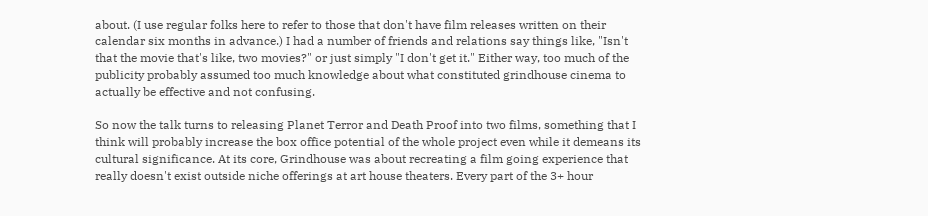about. (I use regular folks here to refer to those that don't have film releases written on their calendar six months in advance.) I had a number of friends and relations say things like, "Isn't that the movie that's like, two movies?" or just simply "I don't get it." Either way, too much of the publicity probably assumed too much knowledge about what constituted grindhouse cinema to actually be effective and not confusing.

So now the talk turns to releasing Planet Terror and Death Proof into two films, something that I think will probably increase the box office potential of the whole project even while it demeans its cultural significance. At its core, Grindhouse was about recreating a film going experience that really doesn't exist outside niche offerings at art house theaters. Every part of the 3+ hour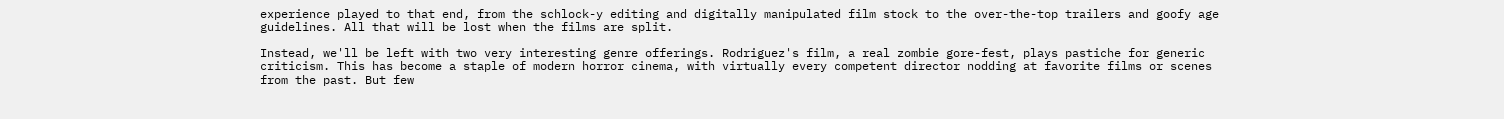experience played to that end, from the schlock-y editing and digitally manipulated film stock to the over-the-top trailers and goofy age guidelines. All that will be lost when the films are split.

Instead, we'll be left with two very interesting genre offerings. Rodriguez's film, a real zombie gore-fest, plays pastiche for generic criticism. This has become a staple of modern horror cinema, with virtually every competent director nodding at favorite films or scenes from the past. But few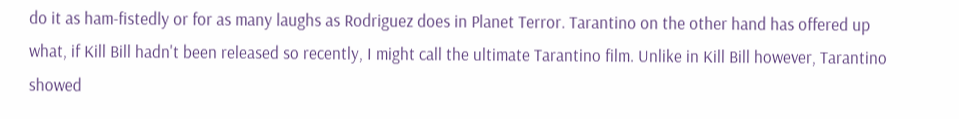do it as ham-fistedly or for as many laughs as Rodriguez does in Planet Terror. Tarantino on the other hand has offered up what, if Kill Bill hadn't been released so recently, I might call the ultimate Tarantino film. Unlike in Kill Bill however, Tarantino showed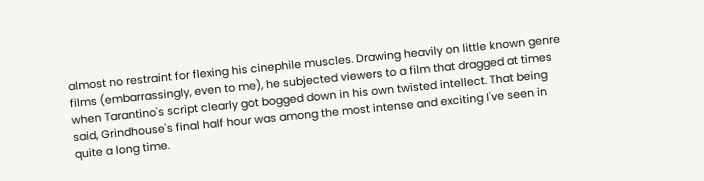almost no restraint for flexing his cinephile muscles. Drawing heavily on little known genre films (embarrassingly, even to me), he subjected viewers to a film that dragged at times when Tarantino's script clearly got bogged down in his own twisted intellect. That being said, Grindhouse's final half hour was among the most intense and exciting I've seen in quite a long time.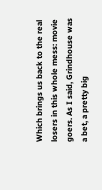Which brings us back to the real losers in this whole mess: movie goers. As I said, Grindhouse was a bet, a pretty big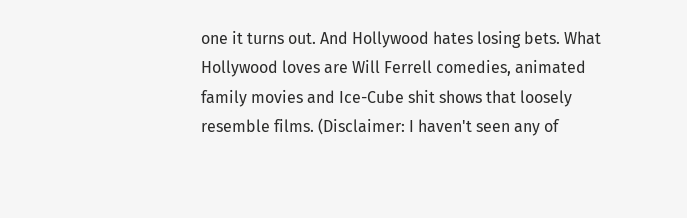one it turns out. And Hollywood hates losing bets. What Hollywood loves are Will Ferrell comedies, animated family movies and Ice-Cube shit shows that loosely resemble films. (Disclaimer: I haven't seen any of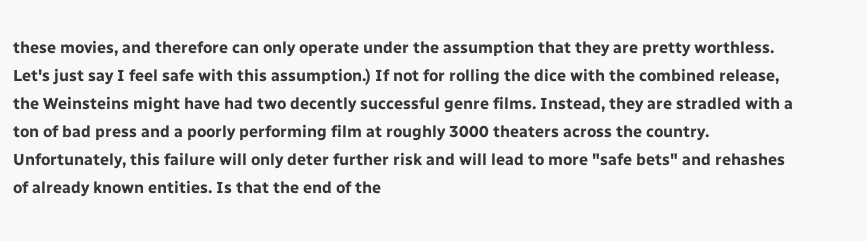these movies, and therefore can only operate under the assumption that they are pretty worthless. Let's just say I feel safe with this assumption.) If not for rolling the dice with the combined release, the Weinsteins might have had two decently successful genre films. Instead, they are stradled with a ton of bad press and a poorly performing film at roughly 3000 theaters across the country. Unfortunately, this failure will only deter further risk and will lead to more "safe bets" and rehashes of already known entities. Is that the end of the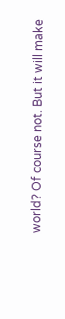world? Of course not. But it will make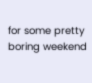for some pretty boring weekend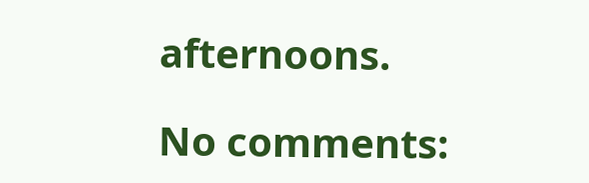afternoons.

No comments: